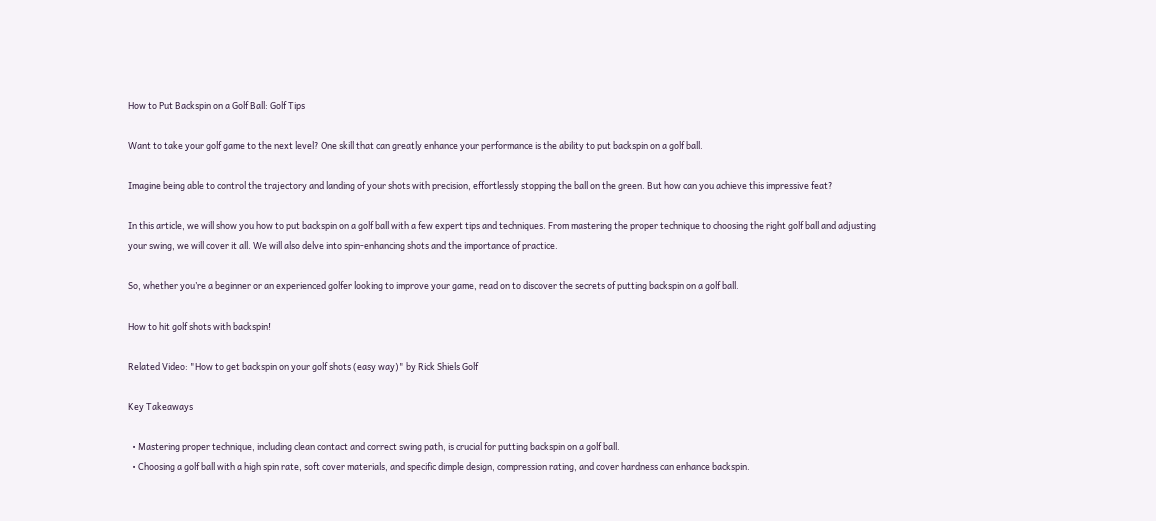How to Put Backspin on a Golf Ball: Golf Tips

Want to take your golf game to the next level? One skill that can greatly enhance your performance is the ability to put backspin on a golf ball.

Imagine being able to control the trajectory and landing of your shots with precision, effortlessly stopping the ball on the green. But how can you achieve this impressive feat?

In this article, we will show you how to put backspin on a golf ball with a few expert tips and techniques. From mastering the proper technique to choosing the right golf ball and adjusting your swing, we will cover it all. We will also delve into spin-enhancing shots and the importance of practice.

So, whether you’re a beginner or an experienced golfer looking to improve your game, read on to discover the secrets of putting backspin on a golf ball.

How to hit golf shots with backspin!

Related Video: "How to get backspin on your golf shots (easy way)" by Rick Shiels Golf

Key Takeaways

  • Mastering proper technique, including clean contact and correct swing path, is crucial for putting backspin on a golf ball.
  • Choosing a golf ball with a high spin rate, soft cover materials, and specific dimple design, compression rating, and cover hardness can enhance backspin.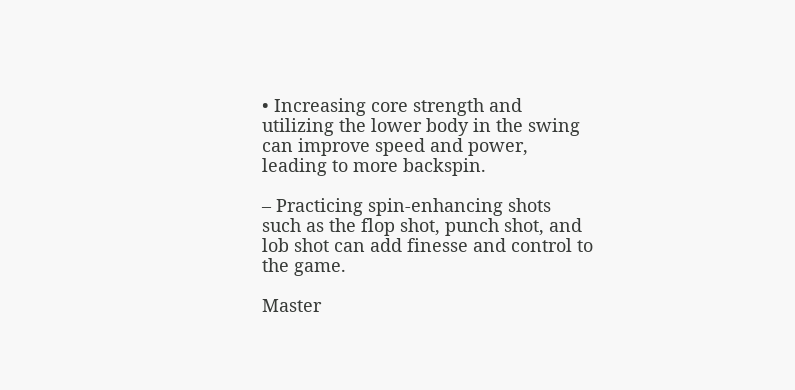• Increasing core strength and utilizing the lower body in the swing can improve speed and power, leading to more backspin.

– Practicing spin-enhancing shots such as the flop shot, punch shot, and lob shot can add finesse and control to the game.

Master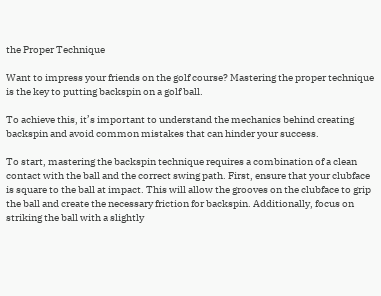the Proper Technique

Want to impress your friends on the golf course? Mastering the proper technique is the key to putting backspin on a golf ball.

To achieve this, it’s important to understand the mechanics behind creating backspin and avoid common mistakes that can hinder your success.

To start, mastering the backspin technique requires a combination of a clean contact with the ball and the correct swing path. First, ensure that your clubface is square to the ball at impact. This will allow the grooves on the clubface to grip the ball and create the necessary friction for backspin. Additionally, focus on striking the ball with a slightly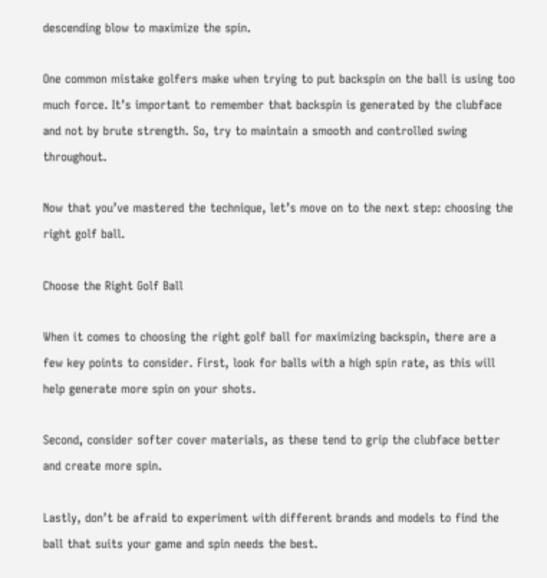descending blow to maximize the spin.

One common mistake golfers make when trying to put backspin on the ball is using too much force. It’s important to remember that backspin is generated by the clubface and not by brute strength. So, try to maintain a smooth and controlled swing throughout.

Now that you’ve mastered the technique, let’s move on to the next step: choosing the right golf ball.

Choose the Right Golf Ball

When it comes to choosing the right golf ball for maximizing backspin, there are a few key points to consider. First, look for balls with a high spin rate, as this will help generate more spin on your shots.

Second, consider softer cover materials, as these tend to grip the clubface better and create more spin.

Lastly, don’t be afraid to experiment with different brands and models to find the ball that suits your game and spin needs the best.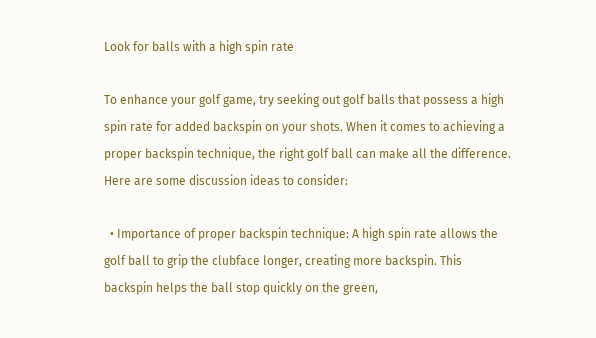Look for balls with a high spin rate

To enhance your golf game, try seeking out golf balls that possess a high spin rate for added backspin on your shots. When it comes to achieving a proper backspin technique, the right golf ball can make all the difference. Here are some discussion ideas to consider:

  • Importance of proper backspin technique: A high spin rate allows the golf ball to grip the clubface longer, creating more backspin. This backspin helps the ball stop quickly on the green,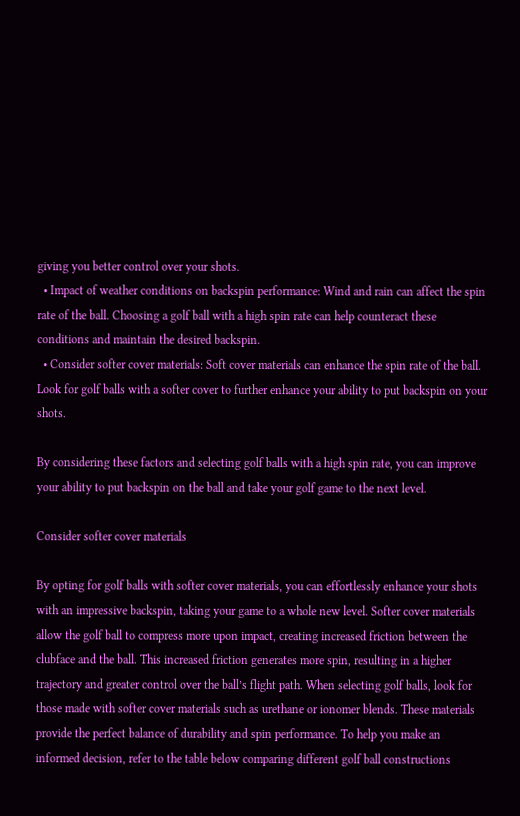giving you better control over your shots.
  • Impact of weather conditions on backspin performance: Wind and rain can affect the spin rate of the ball. Choosing a golf ball with a high spin rate can help counteract these conditions and maintain the desired backspin.
  • Consider softer cover materials: Soft cover materials can enhance the spin rate of the ball. Look for golf balls with a softer cover to further enhance your ability to put backspin on your shots.

By considering these factors and selecting golf balls with a high spin rate, you can improve your ability to put backspin on the ball and take your golf game to the next level.

Consider softer cover materials

By opting for golf balls with softer cover materials, you can effortlessly enhance your shots with an impressive backspin, taking your game to a whole new level. Softer cover materials allow the golf ball to compress more upon impact, creating increased friction between the clubface and the ball. This increased friction generates more spin, resulting in a higher trajectory and greater control over the ball’s flight path. When selecting golf balls, look for those made with softer cover materials such as urethane or ionomer blends. These materials provide the perfect balance of durability and spin performance. To help you make an informed decision, refer to the table below comparing different golf ball constructions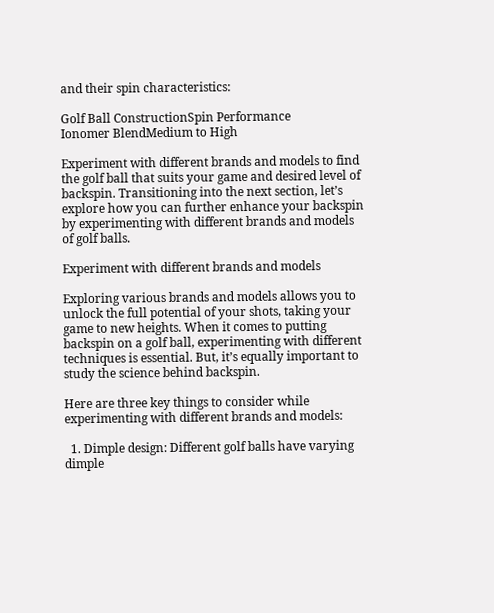and their spin characteristics:

Golf Ball ConstructionSpin Performance
Ionomer BlendMedium to High

Experiment with different brands and models to find the golf ball that suits your game and desired level of backspin. Transitioning into the next section, let’s explore how you can further enhance your backspin by experimenting with different brands and models of golf balls.

Experiment with different brands and models

Exploring various brands and models allows you to unlock the full potential of your shots, taking your game to new heights. When it comes to putting backspin on a golf ball, experimenting with different techniques is essential. But, it’s equally important to study the science behind backspin.

Here are three key things to consider while experimenting with different brands and models:

  1. Dimple design: Different golf balls have varying dimple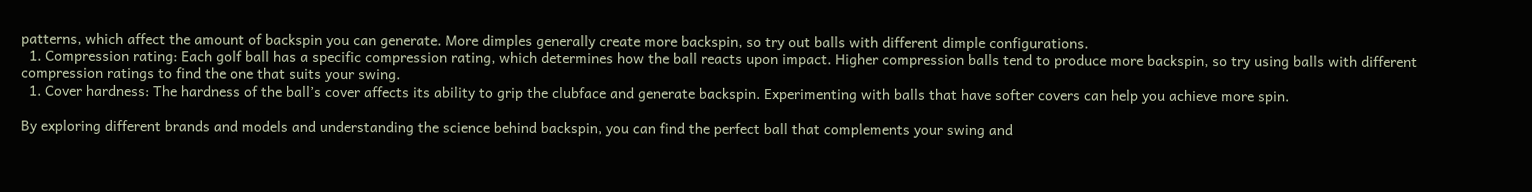patterns, which affect the amount of backspin you can generate. More dimples generally create more backspin, so try out balls with different dimple configurations.
  1. Compression rating: Each golf ball has a specific compression rating, which determines how the ball reacts upon impact. Higher compression balls tend to produce more backspin, so try using balls with different compression ratings to find the one that suits your swing.
  1. Cover hardness: The hardness of the ball’s cover affects its ability to grip the clubface and generate backspin. Experimenting with balls that have softer covers can help you achieve more spin.

By exploring different brands and models and understanding the science behind backspin, you can find the perfect ball that complements your swing and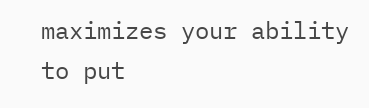maximizes your ability to put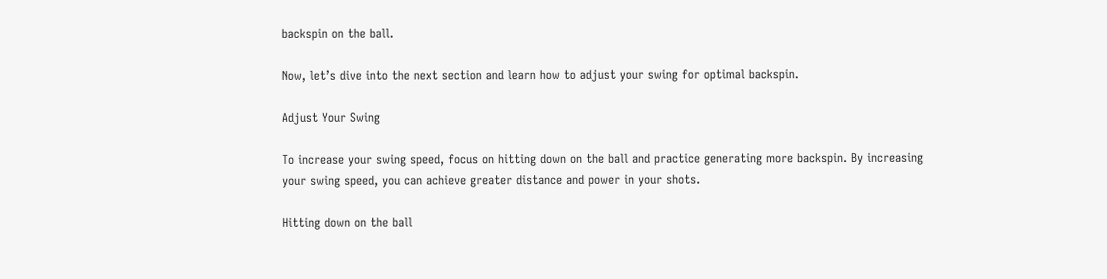backspin on the ball.

Now, let’s dive into the next section and learn how to adjust your swing for optimal backspin.

Adjust Your Swing

To increase your swing speed, focus on hitting down on the ball and practice generating more backspin. By increasing your swing speed, you can achieve greater distance and power in your shots.

Hitting down on the ball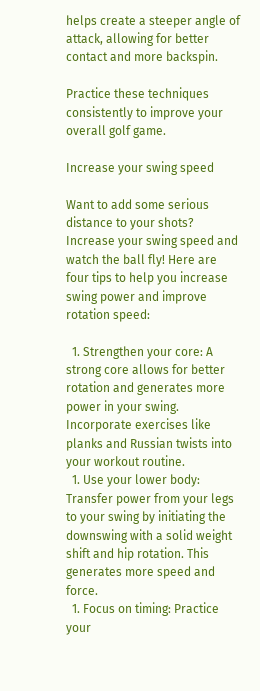helps create a steeper angle of attack, allowing for better contact and more backspin.

Practice these techniques consistently to improve your overall golf game.

Increase your swing speed

Want to add some serious distance to your shots? Increase your swing speed and watch the ball fly! Here are four tips to help you increase swing power and improve rotation speed:

  1. Strengthen your core: A strong core allows for better rotation and generates more power in your swing. Incorporate exercises like planks and Russian twists into your workout routine.
  1. Use your lower body: Transfer power from your legs to your swing by initiating the downswing with a solid weight shift and hip rotation. This generates more speed and force.
  1. Focus on timing: Practice your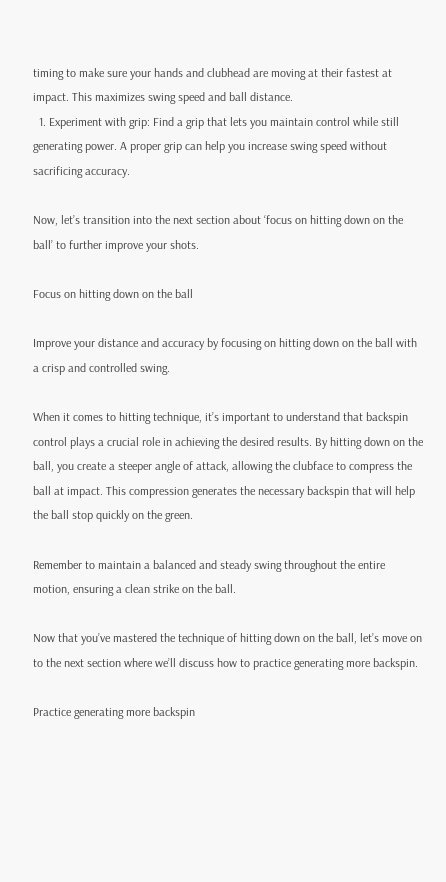timing to make sure your hands and clubhead are moving at their fastest at impact. This maximizes swing speed and ball distance.
  1. Experiment with grip: Find a grip that lets you maintain control while still generating power. A proper grip can help you increase swing speed without sacrificing accuracy.

Now, let’s transition into the next section about ‘focus on hitting down on the ball’ to further improve your shots.

Focus on hitting down on the ball

Improve your distance and accuracy by focusing on hitting down on the ball with a crisp and controlled swing.

When it comes to hitting technique, it’s important to understand that backspin control plays a crucial role in achieving the desired results. By hitting down on the ball, you create a steeper angle of attack, allowing the clubface to compress the ball at impact. This compression generates the necessary backspin that will help the ball stop quickly on the green.

Remember to maintain a balanced and steady swing throughout the entire motion, ensuring a clean strike on the ball.

Now that you’ve mastered the technique of hitting down on the ball, let’s move on to the next section where we’ll discuss how to practice generating more backspin.

Practice generating more backspin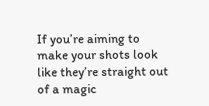If you’re aiming to make your shots look like they’re straight out of a magic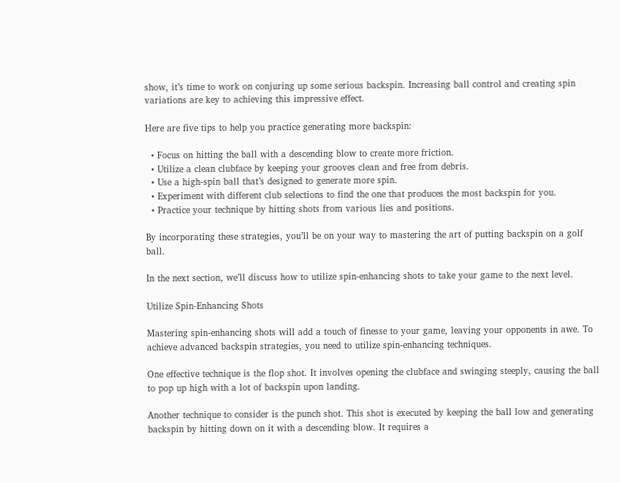show, it’s time to work on conjuring up some serious backspin. Increasing ball control and creating spin variations are key to achieving this impressive effect.

Here are five tips to help you practice generating more backspin:

  • Focus on hitting the ball with a descending blow to create more friction.
  • Utilize a clean clubface by keeping your grooves clean and free from debris.
  • Use a high-spin ball that’s designed to generate more spin.
  • Experiment with different club selections to find the one that produces the most backspin for you.
  • Practice your technique by hitting shots from various lies and positions.

By incorporating these strategies, you’ll be on your way to mastering the art of putting backspin on a golf ball.

In the next section, we’ll discuss how to utilize spin-enhancing shots to take your game to the next level.

Utilize Spin-Enhancing Shots

Mastering spin-enhancing shots will add a touch of finesse to your game, leaving your opponents in awe. To achieve advanced backspin strategies, you need to utilize spin-enhancing techniques.

One effective technique is the flop shot. It involves opening the clubface and swinging steeply, causing the ball to pop up high with a lot of backspin upon landing.

Another technique to consider is the punch shot. This shot is executed by keeping the ball low and generating backspin by hitting down on it with a descending blow. It requires a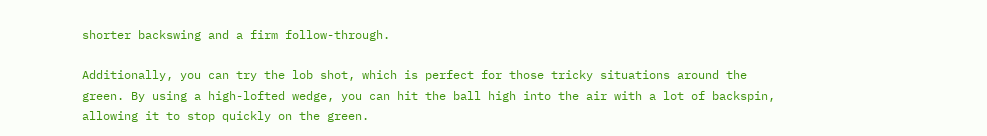shorter backswing and a firm follow-through.

Additionally, you can try the lob shot, which is perfect for those tricky situations around the green. By using a high-lofted wedge, you can hit the ball high into the air with a lot of backspin, allowing it to stop quickly on the green.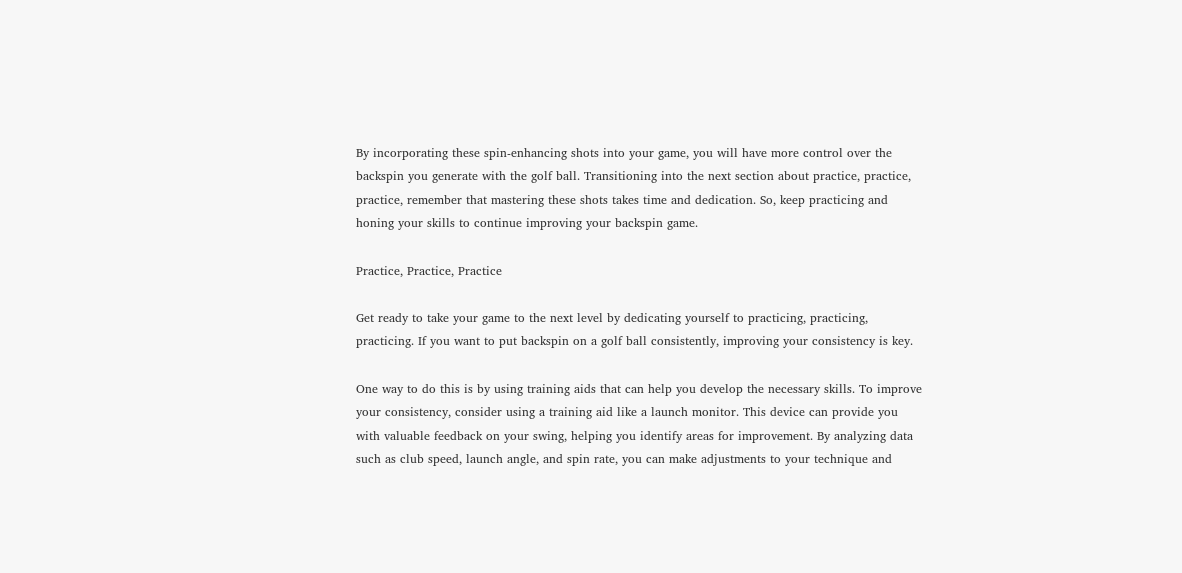By incorporating these spin-enhancing shots into your game, you will have more control over the backspin you generate with the golf ball. Transitioning into the next section about practice, practice, practice, remember that mastering these shots takes time and dedication. So, keep practicing and honing your skills to continue improving your backspin game.

Practice, Practice, Practice

Get ready to take your game to the next level by dedicating yourself to practicing, practicing, practicing. If you want to put backspin on a golf ball consistently, improving your consistency is key.

One way to do this is by using training aids that can help you develop the necessary skills. To improve your consistency, consider using a training aid like a launch monitor. This device can provide you with valuable feedback on your swing, helping you identify areas for improvement. By analyzing data such as club speed, launch angle, and spin rate, you can make adjustments to your technique and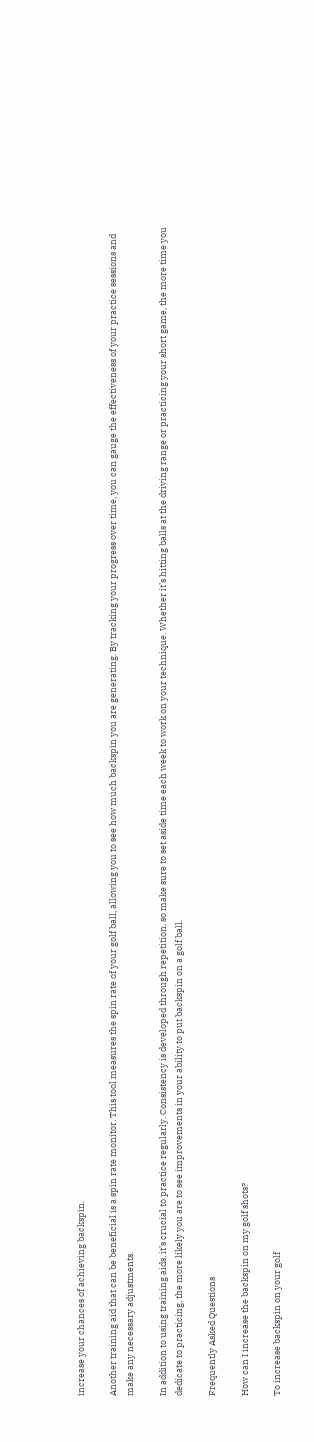increase your chances of achieving backspin.

Another training aid that can be beneficial is a spin rate monitor. This tool measures the spin rate of your golf ball, allowing you to see how much backspin you are generating. By tracking your progress over time, you can gauge the effectiveness of your practice sessions and make any necessary adjustments.

In addition to using training aids, it’s crucial to practice regularly. Consistency is developed through repetition, so make sure to set aside time each week to work on your technique. Whether it’s hitting balls at the driving range or practicing your short game, the more time you dedicate to practicing, the more likely you are to see improvements in your ability to put backspin on a golf ball.

Frequently Asked Questions

How can I increase the backspin on my golf shots?

To increase backspin on your golf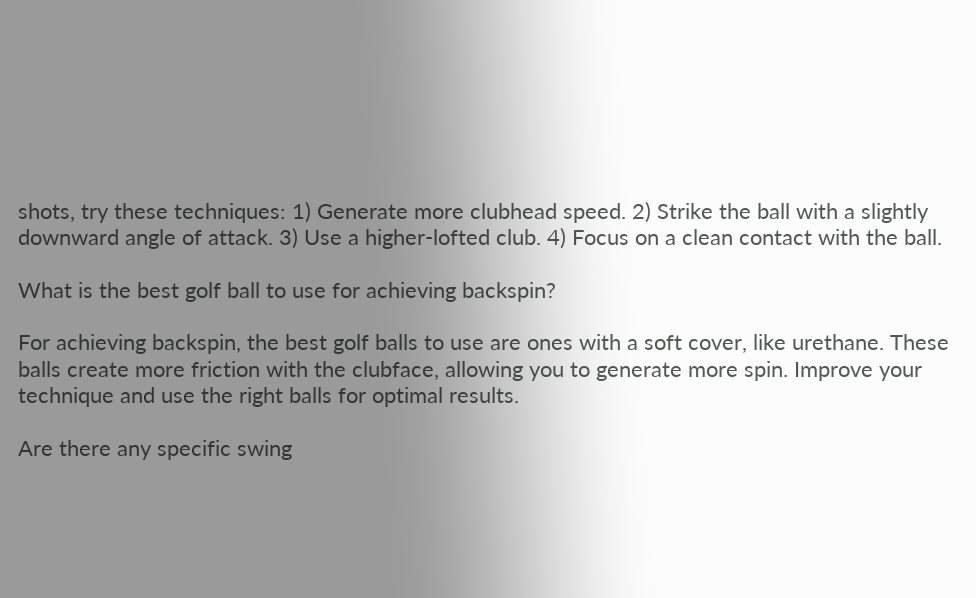shots, try these techniques: 1) Generate more clubhead speed. 2) Strike the ball with a slightly downward angle of attack. 3) Use a higher-lofted club. 4) Focus on a clean contact with the ball.

What is the best golf ball to use for achieving backspin?

For achieving backspin, the best golf balls to use are ones with a soft cover, like urethane. These balls create more friction with the clubface, allowing you to generate more spin. Improve your technique and use the right balls for optimal results.

Are there any specific swing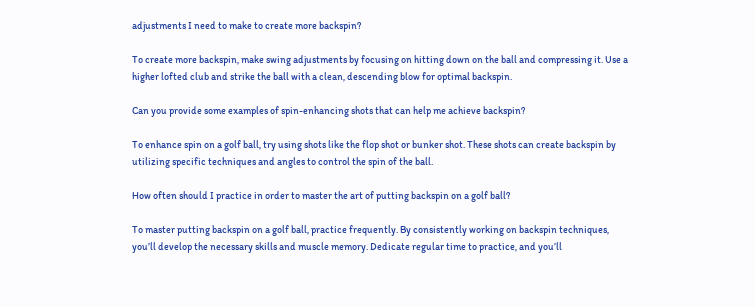adjustments I need to make to create more backspin?

To create more backspin, make swing adjustments by focusing on hitting down on the ball and compressing it. Use a higher lofted club and strike the ball with a clean, descending blow for optimal backspin.

Can you provide some examples of spin-enhancing shots that can help me achieve backspin?

To enhance spin on a golf ball, try using shots like the flop shot or bunker shot. These shots can create backspin by utilizing specific techniques and angles to control the spin of the ball.

How often should I practice in order to master the art of putting backspin on a golf ball?

To master putting backspin on a golf ball, practice frequently. By consistently working on backspin techniques, you’ll develop the necessary skills and muscle memory. Dedicate regular time to practice, and you’ll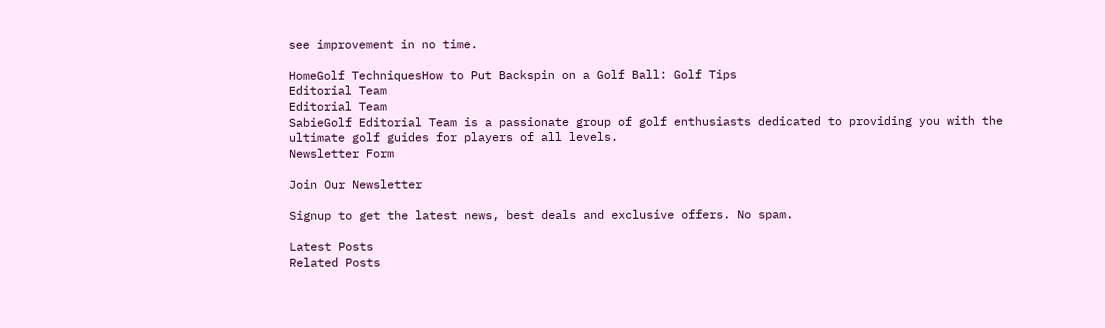see improvement in no time.

HomeGolf TechniquesHow to Put Backspin on a Golf Ball: Golf Tips
Editorial Team
Editorial Team
SabieGolf Editorial Team is a passionate group of golf enthusiasts dedicated to providing you with the ultimate golf guides for players of all levels.
Newsletter Form

Join Our Newsletter

Signup to get the latest news, best deals and exclusive offers. No spam.

Latest Posts
Related Posts